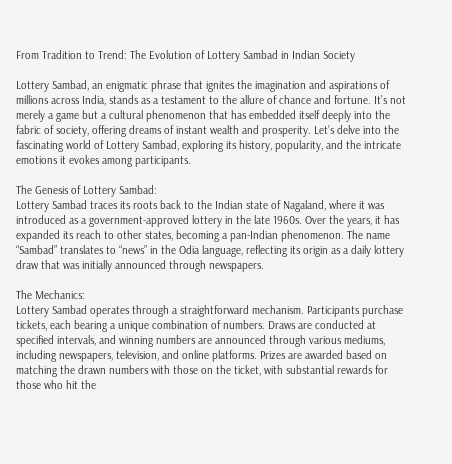From Tradition to Trend: The Evolution of Lottery Sambad in Indian Society

Lottery Sambad, an enigmatic phrase that ignites the imagination and aspirations of millions across India, stands as a testament to the allure of chance and fortune. It’s not merely a game but a cultural phenomenon that has embedded itself deeply into the fabric of society, offering dreams of instant wealth and prosperity. Let’s delve into the fascinating world of Lottery Sambad, exploring its history, popularity, and the intricate emotions it evokes among participants.

The Genesis of Lottery Sambad:
Lottery Sambad traces its roots back to the Indian state of Nagaland, where it was introduced as a government-approved lottery in the late 1960s. Over the years, it has expanded its reach to other states, becoming a pan-Indian phenomenon. The name “Sambad” translates to “news” in the Odia language, reflecting its origin as a daily lottery draw that was initially announced through newspapers.

The Mechanics:
Lottery Sambad operates through a straightforward mechanism. Participants purchase tickets, each bearing a unique combination of numbers. Draws are conducted at specified intervals, and winning numbers are announced through various mediums, including newspapers, television, and online platforms. Prizes are awarded based on matching the drawn numbers with those on the ticket, with substantial rewards for those who hit the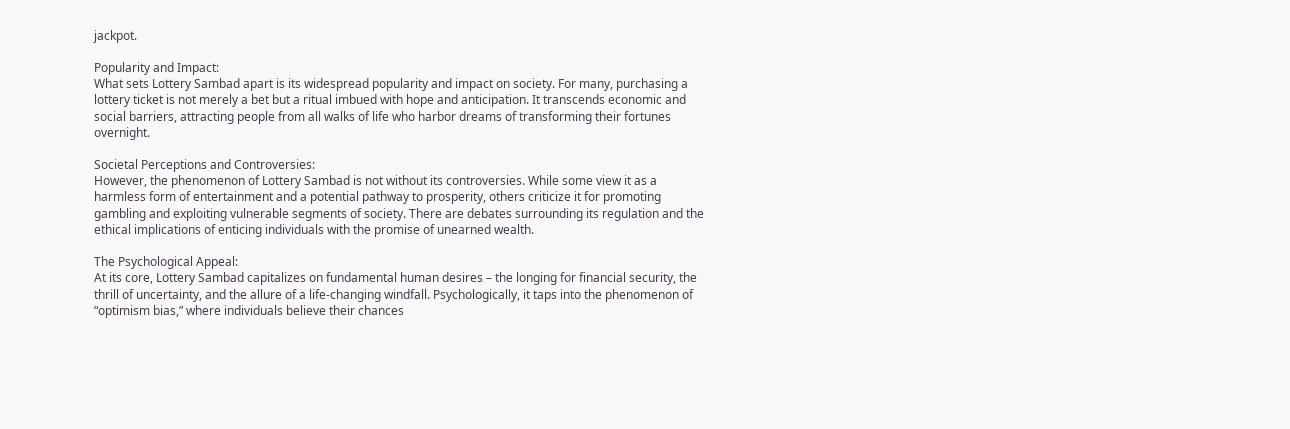jackpot.

Popularity and Impact:
What sets Lottery Sambad apart is its widespread popularity and impact on society. For many, purchasing a lottery ticket is not merely a bet but a ritual imbued with hope and anticipation. It transcends economic and social barriers, attracting people from all walks of life who harbor dreams of transforming their fortunes overnight.

Societal Perceptions and Controversies:
However, the phenomenon of Lottery Sambad is not without its controversies. While some view it as a harmless form of entertainment and a potential pathway to prosperity, others criticize it for promoting gambling and exploiting vulnerable segments of society. There are debates surrounding its regulation and the ethical implications of enticing individuals with the promise of unearned wealth.

The Psychological Appeal:
At its core, Lottery Sambad capitalizes on fundamental human desires – the longing for financial security, the thrill of uncertainty, and the allure of a life-changing windfall. Psychologically, it taps into the phenomenon of “optimism bias,” where individuals believe their chances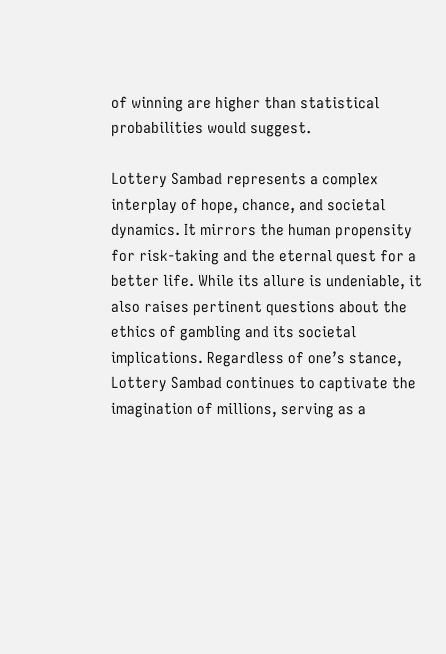of winning are higher than statistical probabilities would suggest.

Lottery Sambad represents a complex interplay of hope, chance, and societal dynamics. It mirrors the human propensity for risk-taking and the eternal quest for a better life. While its allure is undeniable, it also raises pertinent questions about the ethics of gambling and its societal implications. Regardless of one’s stance, Lottery Sambad continues to captivate the imagination of millions, serving as a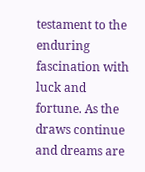testament to the enduring fascination with luck and fortune. As the draws continue and dreams are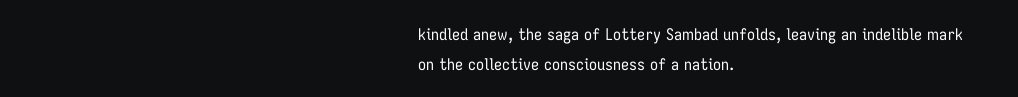kindled anew, the saga of Lottery Sambad unfolds, leaving an indelible mark on the collective consciousness of a nation.